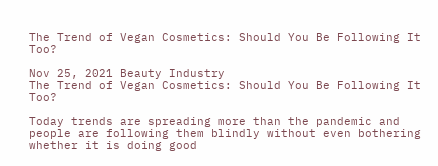The Trend of Vegan Cosmetics: Should You Be Following It Too?

Nov 25, 2021 Beauty Industry
The Trend of Vegan Cosmetics: Should You Be Following It Too?

Today trends are spreading more than the pandemic and people are following them blindly without even bothering whether it is doing good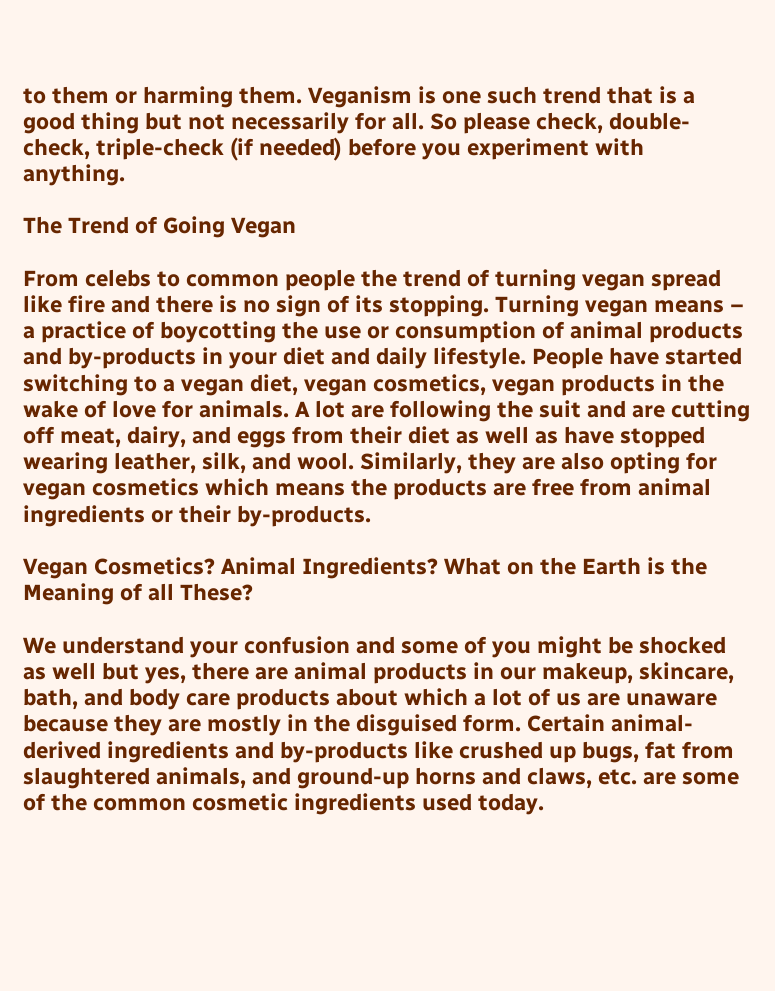to them or harming them. Veganism is one such trend that is a good thing but not necessarily for all. So please check, double-check, triple-check (if needed) before you experiment with anything.

The Trend of Going Vegan

From celebs to common people the trend of turning vegan spread like fire and there is no sign of its stopping. Turning vegan means – a practice of boycotting the use or consumption of animal products and by-products in your diet and daily lifestyle. People have started switching to a vegan diet, vegan cosmetics, vegan products in the wake of love for animals. A lot are following the suit and are cutting off meat, dairy, and eggs from their diet as well as have stopped wearing leather, silk, and wool. Similarly, they are also opting for vegan cosmetics which means the products are free from animal ingredients or their by-products.

Vegan Cosmetics? Animal Ingredients? What on the Earth is the Meaning of all These?

We understand your confusion and some of you might be shocked as well but yes, there are animal products in our makeup, skincare, bath, and body care products about which a lot of us are unaware because they are mostly in the disguised form. Certain animal-derived ingredients and by-products like crushed up bugs, fat from slaughtered animals, and ground-up horns and claws, etc. are some of the common cosmetic ingredients used today.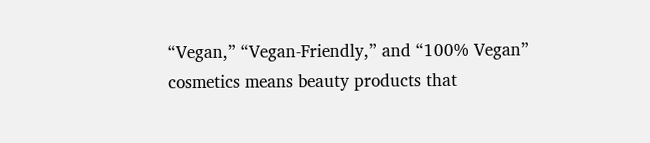“Vegan,” “Vegan-Friendly,” and “100% Vegan” cosmetics means beauty products that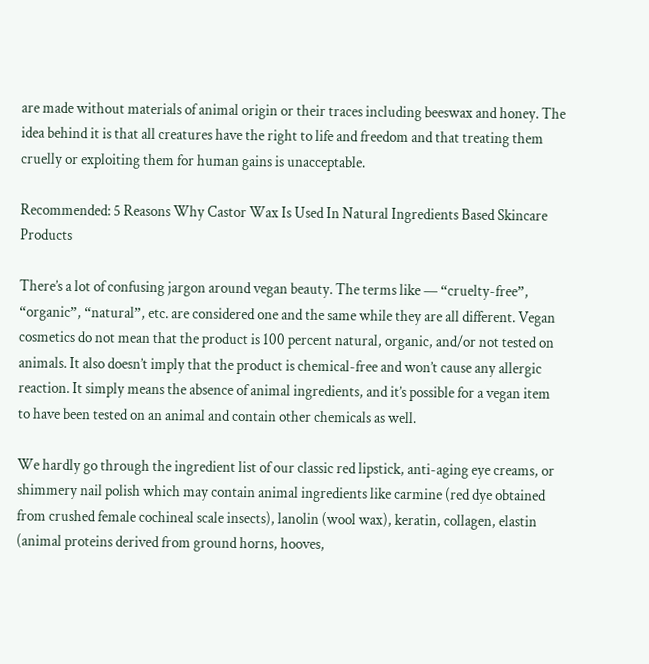are made without materials of animal origin or their traces including beeswax and honey. The idea behind it is that all creatures have the right to life and freedom and that treating them cruelly or exploiting them for human gains is unacceptable.

Recommended: 5 Reasons Why Castor Wax Is Used In Natural Ingredients Based Skincare Products

There’s a lot of confusing jargon around vegan beauty. The terms like — “cruelty-free”, “organic”, “natural”, etc. are considered one and the same while they are all different. Vegan cosmetics do not mean that the product is 100 percent natural, organic, and/or not tested on animals. It also doesn’t imply that the product is chemical-free and won’t cause any allergic reaction. It simply means the absence of animal ingredients, and it’s possible for a vegan item to have been tested on an animal and contain other chemicals as well.

We hardly go through the ingredient list of our classic red lipstick, anti-aging eye creams, or shimmery nail polish which may contain animal ingredients like carmine (red dye obtained from crushed female cochineal scale insects), lanolin (wool wax), keratin, collagen, elastin (animal proteins derived from ground horns, hooves,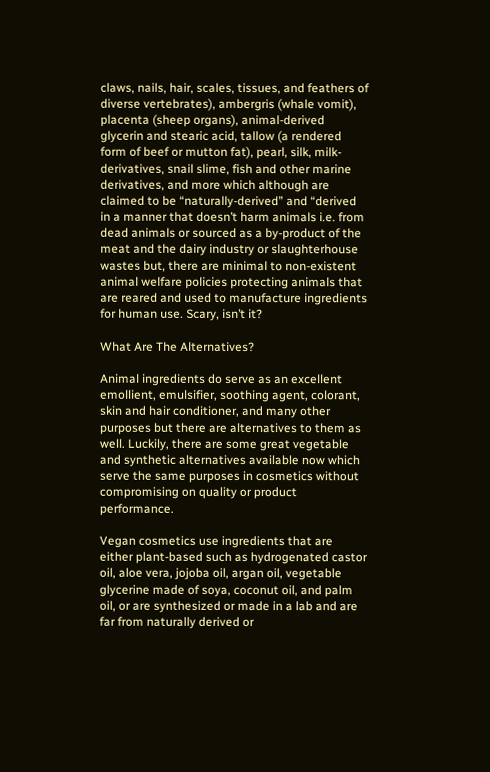claws, nails, hair, scales, tissues, and feathers of diverse vertebrates), ambergris (whale vomit), placenta (sheep organs), animal-derived glycerin and stearic acid, tallow (a rendered form of beef or mutton fat), pearl, silk, milk-derivatives, snail slime, fish and other marine derivatives, and more which although are claimed to be “naturally-derived” and “derived in a manner that doesn’t harm animals i.e. from dead animals or sourced as a by-product of the meat and the dairy industry or slaughterhouse wastes but, there are minimal to non-existent animal welfare policies protecting animals that are reared and used to manufacture ingredients for human use. Scary, isn’t it?

What Are The Alternatives?

Animal ingredients do serve as an excellent emollient, emulsifier, soothing agent, colorant, skin and hair conditioner, and many other purposes but there are alternatives to them as well. Luckily, there are some great vegetable and synthetic alternatives available now which serve the same purposes in cosmetics without compromising on quality or product performance.

Vegan cosmetics use ingredients that are either plant-based such as hydrogenated castor oil, aloe vera, jojoba oil, argan oil, vegetable glycerine made of soya, coconut oil, and palm oil, or are synthesized or made in a lab and are far from naturally derived or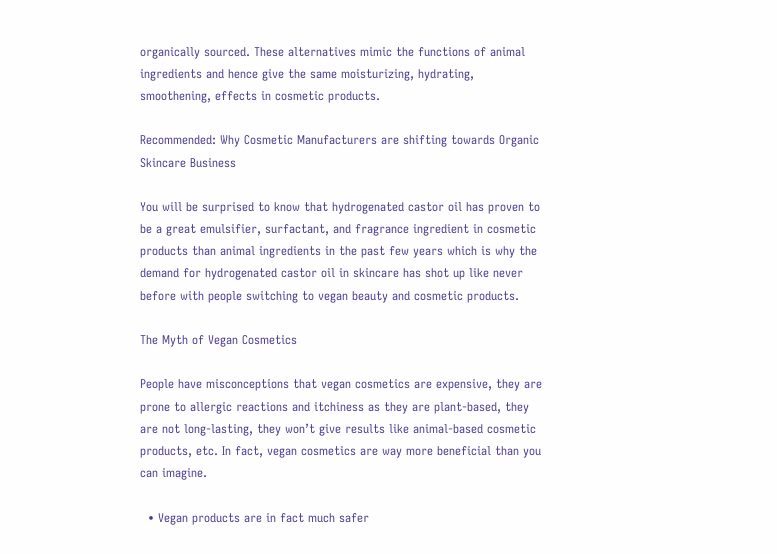organically sourced. These alternatives mimic the functions of animal ingredients and hence give the same moisturizing, hydrating, smoothening, effects in cosmetic products.

Recommended: Why Cosmetic Manufacturers are shifting towards Organic Skincare Business

You will be surprised to know that hydrogenated castor oil has proven to be a great emulsifier, surfactant, and fragrance ingredient in cosmetic products than animal ingredients in the past few years which is why the demand for hydrogenated castor oil in skincare has shot up like never before with people switching to vegan beauty and cosmetic products.

The Myth of Vegan Cosmetics

People have misconceptions that vegan cosmetics are expensive, they are prone to allergic reactions and itchiness as they are plant-based, they are not long-lasting, they won’t give results like animal-based cosmetic products, etc. In fact, vegan cosmetics are way more beneficial than you can imagine.

  • Vegan products are in fact much safer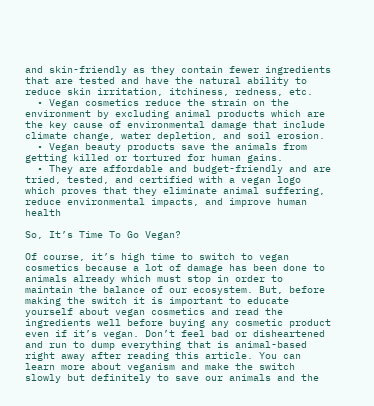and skin-friendly as they contain fewer ingredients that are tested and have the natural ability to reduce skin irritation, itchiness, redness, etc.
  • Vegan cosmetics reduce the strain on the environment by excluding animal products which are the key cause of environmental damage that include climate change, water depletion, and soil erosion.
  • Vegan beauty products save the animals from getting killed or tortured for human gains.
  • They are affordable and budget-friendly and are tried, tested, and certified with a vegan logo which proves that they eliminate animal suffering, reduce environmental impacts, and improve human health

So, It’s Time To Go Vegan?

Of course, it’s high time to switch to vegan cosmetics because a lot of damage has been done to animals already which must stop in order to maintain the balance of our ecosystem. But, before making the switch it is important to educate yourself about vegan cosmetics and read the ingredients well before buying any cosmetic product even if it’s vegan. Don’t feel bad or disheartened and run to dump everything that is animal-based right away after reading this article. You can learn more about veganism and make the switch slowly but definitely to save our animals and the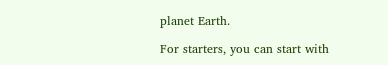planet Earth.

For starters, you can start with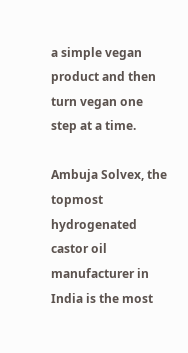a simple vegan product and then turn vegan one step at a time.

Ambuja Solvex, the topmost hydrogenated castor oil manufacturer in India is the most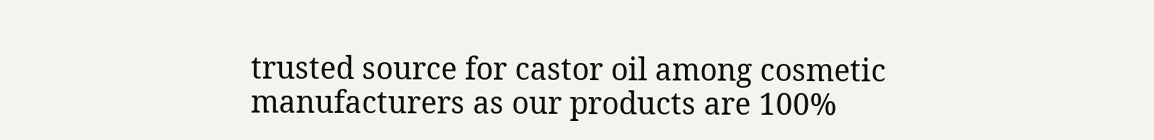trusted source for castor oil among cosmetic manufacturers as our products are 100%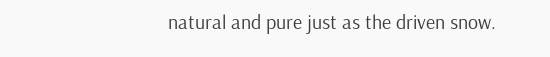natural and pure just as the driven snow.